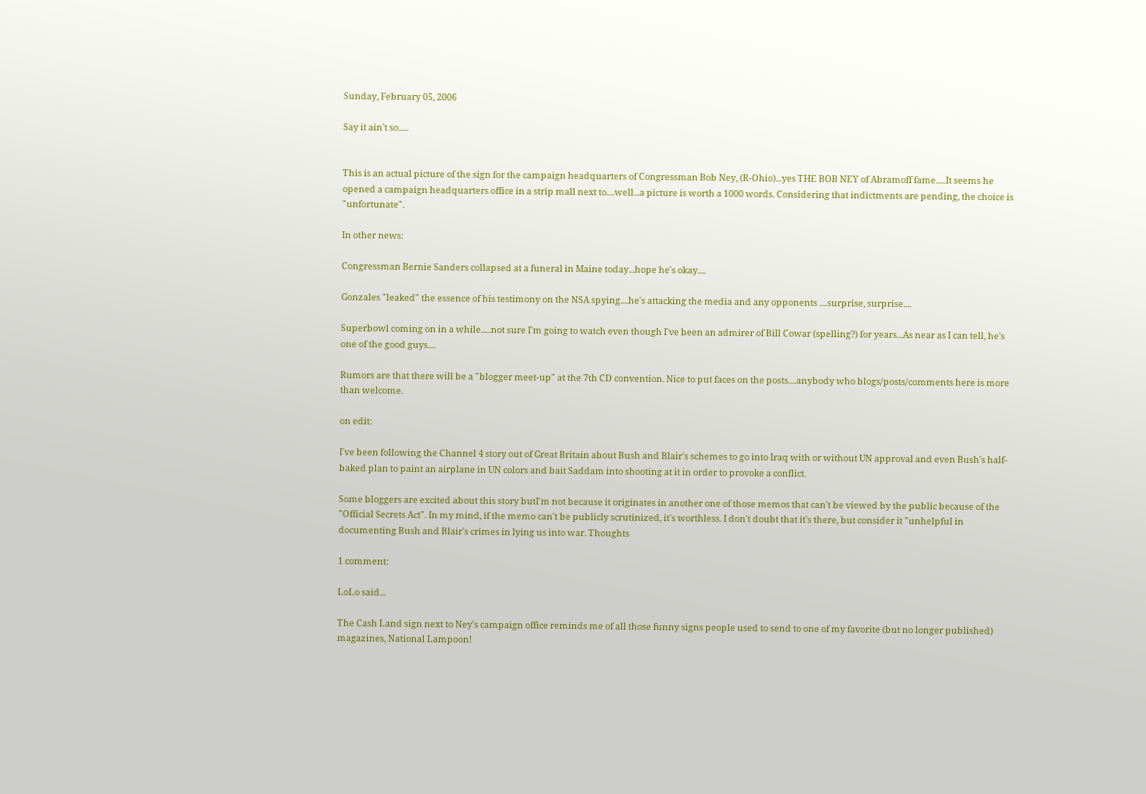Sunday, February 05, 2006

Say it ain't so.....


This is an actual picture of the sign for the campaign headquarters of Congressman Bob Ney, (R-Ohio)...yes THE BOB NEY of Abramoff fame.....It seems he opened a campaign headquarters office in a strip mall next to....well...a picture is worth a 1000 words. Considering that indictments are pending, the choice is "unfortunate".

In other news:

Congressman Bernie Sanders collapsed at a funeral in Maine today...hope he's okay....

Gonzales "leaked" the essence of his testimony on the NSA spying....he's attacking the media and any opponents ....surprise, surprise....

Superbowl coming on in a while.....not sure I'm going to watch even though I've been an admirer of Bill Cowar (spelling?) for years...As near as I can tell, he's one of the good guys....

Rumors are that there will be a "blogger meet-up" at the 7th CD convention. Nice to put faces on the posts....anybody who blogs/posts/comments here is more than welcome.

on edit:

I've been following the Channel 4 story out of Great Britain about Bush and Blair's schemes to go into Iraq with or without UN approval and even Bush's half-baked plan to paint an airplane in UN colors and bait Saddam into shooting at it in order to provoke a conflict.

Some bloggers are excited about this story butI'm not because it originates in another one of those memos that can't be viewed by the public because of the "Official Secrets Act". In my mind, if the memo can't be publicly scrutinized, it's worthless. I don't doubt that it's there, but consider it "unhelpful in documenting Bush and Blair's crimes in lying us into war. Thoughts

1 comment:

LoLo said...

The Cash Land sign next to Ney's campaign office reminds me of all those funny signs people used to send to one of my favorite (but no longer published) magazines, National Lampoon!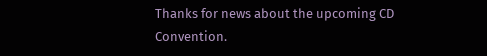Thanks for news about the upcoming CD Convention.